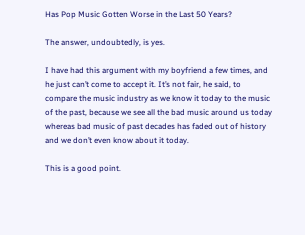Has Pop Music Gotten Worse in the Last 50 Years?

The answer, undoubtedly, is yes.

I have had this argument with my boyfriend a few times, and he just can’t come to accept it. It’s not fair, he said, to compare the music industry as we know it today to the music of the past, because we see all the bad music around us today whereas bad music of past decades has faded out of history and we don’t even know about it today.

This is a good point.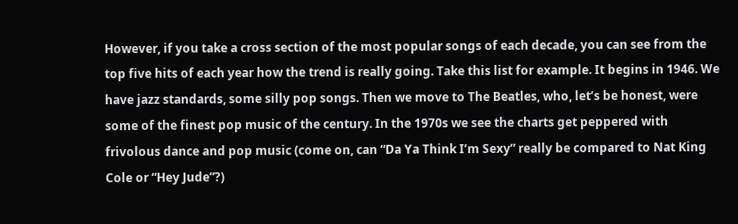However, if you take a cross section of the most popular songs of each decade, you can see from the top five hits of each year how the trend is really going. Take this list for example. It begins in 1946. We have jazz standards, some silly pop songs. Then we move to The Beatles, who, let’s be honest, were some of the finest pop music of the century. In the 1970s we see the charts get peppered with frivolous dance and pop music (come on, can “Da Ya Think I’m Sexy” really be compared to Nat King Cole or “Hey Jude”?)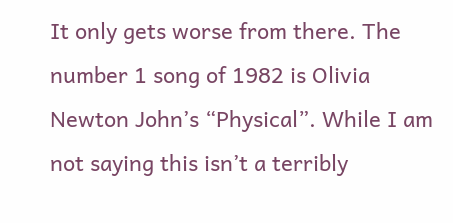It only gets worse from there. The number 1 song of 1982 is Olivia Newton John’s “Physical”. While I am not saying this isn’t a terribly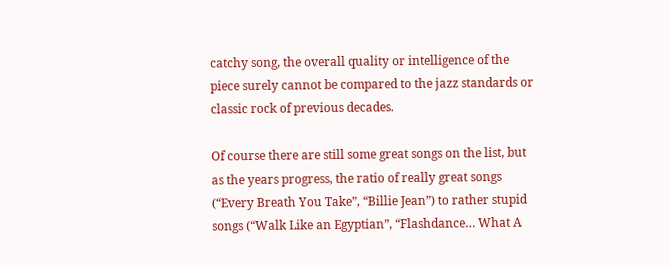catchy song, the overall quality or intelligence of the piece surely cannot be compared to the jazz standards or classic rock of previous decades.

Of course there are still some great songs on the list, but as the years progress, the ratio of really great songs (“Every Breath You Take”, “Billie Jean”) to rather stupid songs (“Walk Like an Egyptian”, “Flashdance… What A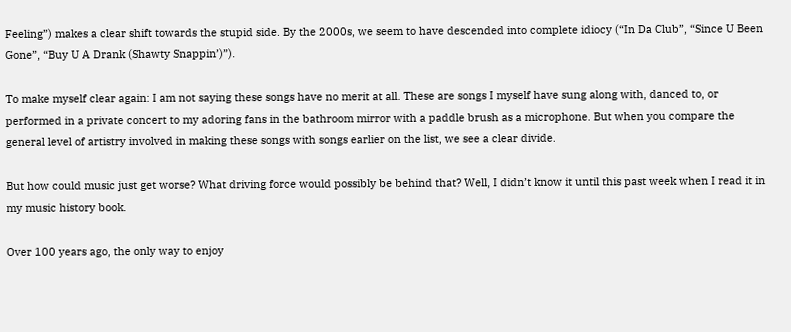Feeling”) makes a clear shift towards the stupid side. By the 2000s, we seem to have descended into complete idiocy (“In Da Club”, “Since U Been Gone”, “Buy U A Drank (Shawty Snappin’)”).

To make myself clear again: I am not saying these songs have no merit at all. These are songs I myself have sung along with, danced to, or performed in a private concert to my adoring fans in the bathroom mirror with a paddle brush as a microphone. But when you compare the general level of artistry involved in making these songs with songs earlier on the list, we see a clear divide.

But how could music just get worse? What driving force would possibly be behind that? Well, I didn’t know it until this past week when I read it in my music history book.

Over 100 years ago, the only way to enjoy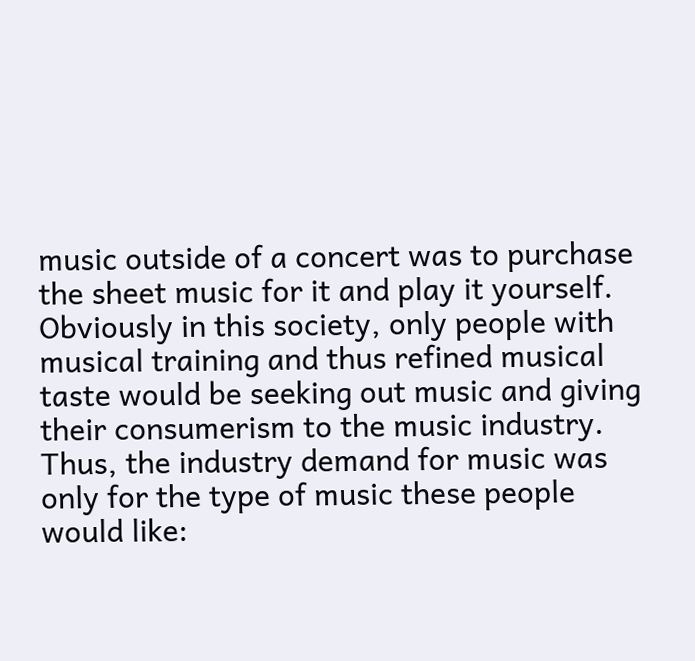music outside of a concert was to purchase the sheet music for it and play it yourself. Obviously in this society, only people with musical training and thus refined musical taste would be seeking out music and giving their consumerism to the music industry. Thus, the industry demand for music was only for the type of music these people would like: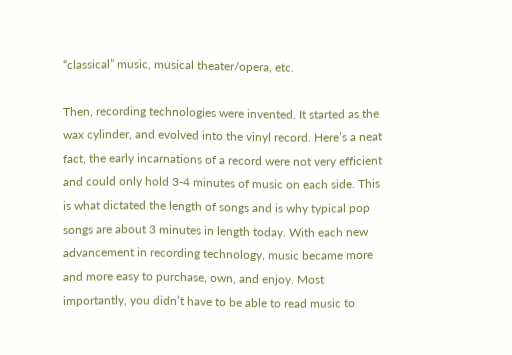“classical” music, musical theater/opera, etc.

Then, recording technologies were invented. It started as the wax cylinder, and evolved into the vinyl record. Here’s a neat fact, the early incarnations of a record were not very efficient and could only hold 3-4 minutes of music on each side. This is what dictated the length of songs and is why typical pop songs are about 3 minutes in length today. With each new advancement in recording technology, music became more and more easy to purchase, own, and enjoy. Most importantly, you didn’t have to be able to read music to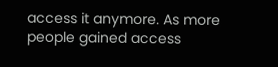access it anymore. As more people gained access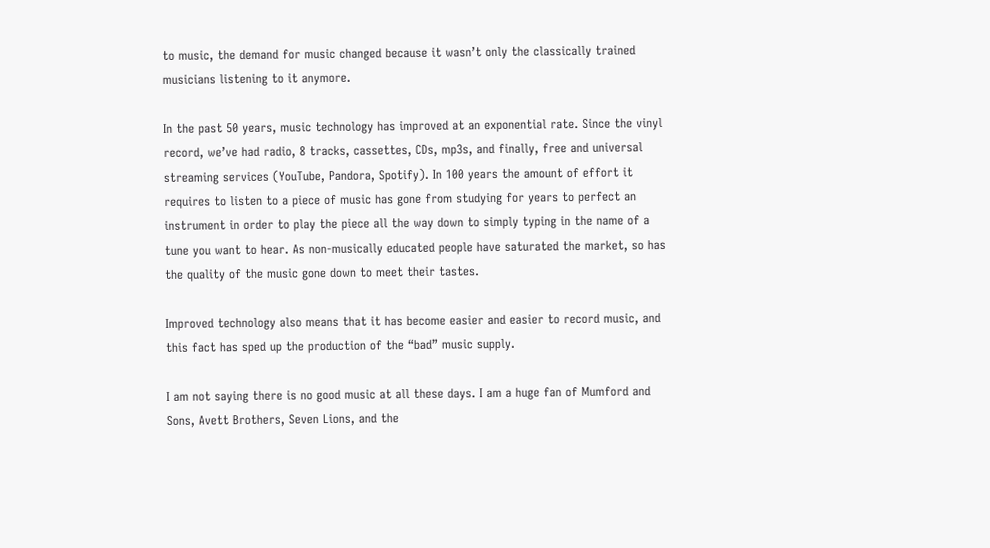to music, the demand for music changed because it wasn’t only the classically trained musicians listening to it anymore.

In the past 50 years, music technology has improved at an exponential rate. Since the vinyl record, we’ve had radio, 8 tracks, cassettes, CDs, mp3s, and finally, free and universal streaming services (YouTube, Pandora, Spotify). In 100 years the amount of effort it requires to listen to a piece of music has gone from studying for years to perfect an instrument in order to play the piece all the way down to simply typing in the name of a tune you want to hear. As non-musically educated people have saturated the market, so has the quality of the music gone down to meet their tastes.

Improved technology also means that it has become easier and easier to record music, and this fact has sped up the production of the “bad” music supply.

I am not saying there is no good music at all these days. I am a huge fan of Mumford and Sons, Avett Brothers, Seven Lions, and the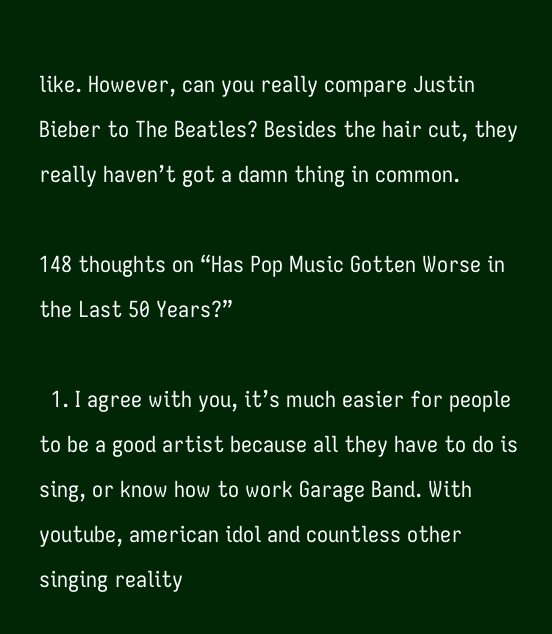like. However, can you really compare Justin Bieber to The Beatles? Besides the hair cut, they really haven’t got a damn thing in common.

148 thoughts on “Has Pop Music Gotten Worse in the Last 50 Years?”

  1. I agree with you, it’s much easier for people to be a good artist because all they have to do is sing, or know how to work Garage Band. With youtube, american idol and countless other singing reality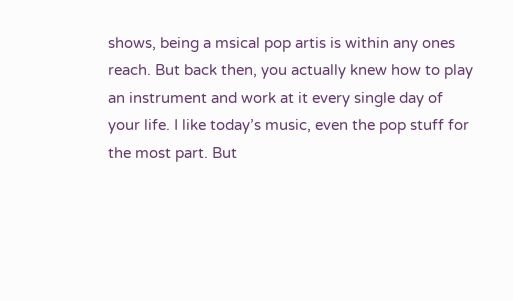shows, being a msical pop artis is within any ones reach. But back then, you actually knew how to play an instrument and work at it every single day of your life. I like today’s music, even the pop stuff for the most part. But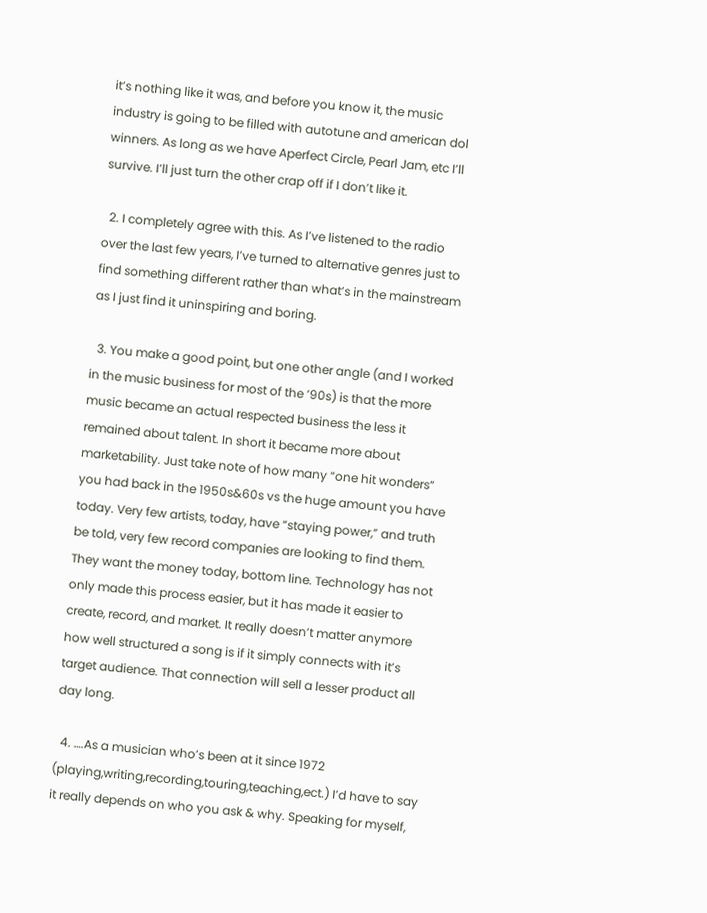it’s nothing like it was, and before you know it, the music industry is going to be filled with autotune and american dol winners. As long as we have Aperfect Circle, Pearl Jam, etc I’ll survive. I’ll just turn the other crap off if I don’t like it.

  2. I completely agree with this. As I’ve listened to the radio over the last few years, I’ve turned to alternative genres just to find something different rather than what’s in the mainstream as I just find it uninspiring and boring.

  3. You make a good point, but one other angle (and I worked in the music business for most of the ’90s) is that the more music became an actual respected business the less it remained about talent. In short it became more about marketability. Just take note of how many “one hit wonders” you had back in the 1950s&60s vs the huge amount you have today. Very few artists, today, have “staying power,” and truth be told, very few record companies are looking to find them. They want the money today, bottom line. Technology has not only made this process easier, but it has made it easier to create, record, and market. It really doesn’t matter anymore how well structured a song is if it simply connects with it’s target audience. That connection will sell a lesser product all day long.

  4. ….As a musician who’s been at it since 1972 (playing,writing,recording,touring,teaching,ect.) I’d have to say it really depends on who you ask & why. Speaking for myself,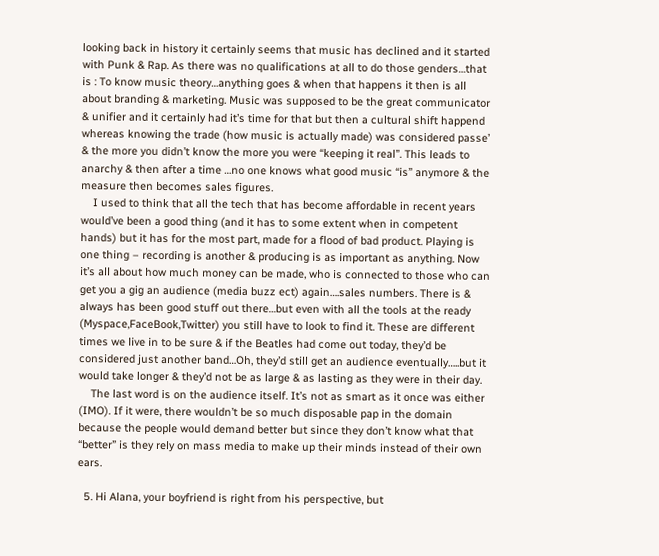looking back in history it certainly seems that music has declined and it started with Punk & Rap. As there was no qualifications at all to do those genders…that is : To know music theory…anything goes & when that happens it then is all about branding & marketing. Music was supposed to be the great communicator & unifier and it certainly had it’s time for that but then a cultural shift happend whereas knowing the trade (how music is actually made) was considered passe’ & the more you didn’t know the more you were “keeping it real”. This leads to anarchy & then after a time …no one knows what good music “is” anymore & the measure then becomes sales figures.
    I used to think that all the tech that has become affordable in recent years would’ve been a good thing (and it has to some extent when in competent hands) but it has for the most part, made for a flood of bad product. Playing is one thing – recording is another & producing is as important as anything. Now it’s all about how much money can be made, who is connected to those who can get you a gig an audience (media buzz ect) again….sales numbers. There is & always has been good stuff out there…but even with all the tools at the ready (Myspace,FaceBook,Twitter) you still have to look to find it. These are different times we live in to be sure & if the Beatles had come out today, they’d be considered just another band…Oh, they’d still get an audience eventually…..but it would take longer & they’d not be as large & as lasting as they were in their day.
    The last word is on the audience itself. It’s not as smart as it once was either (IMO). If it were, there wouldn’t be so much disposable pap in the domain because the people would demand better but since they don’t know what that “better” is they rely on mass media to make up their minds instead of their own ears.

  5. Hi Alana, your boyfriend is right from his perspective, but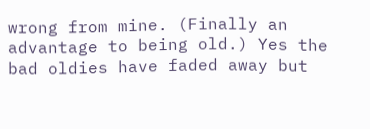wrong from mine. (Finally an advantage to being old.) Yes the bad oldies have faded away but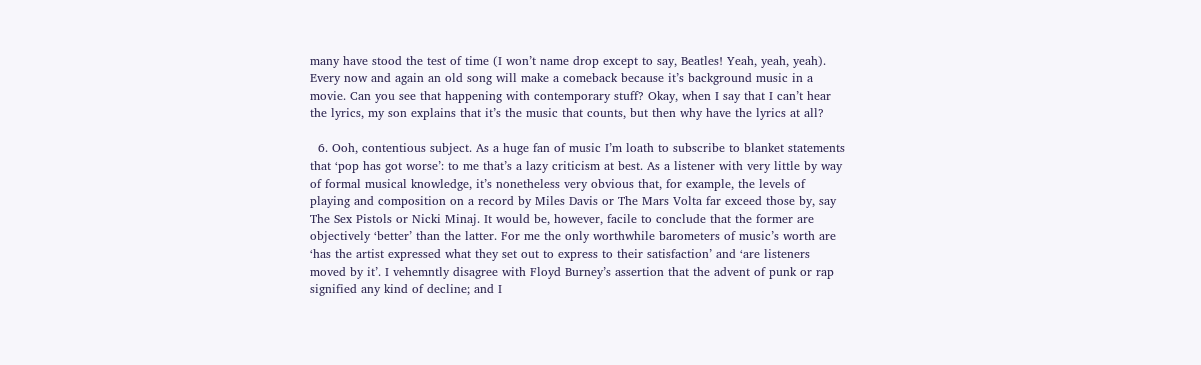many have stood the test of time (I won’t name drop except to say, Beatles! Yeah, yeah, yeah). Every now and again an old song will make a comeback because it’s background music in a movie. Can you see that happening with contemporary stuff? Okay, when I say that I can’t hear the lyrics, my son explains that it’s the music that counts, but then why have the lyrics at all?

  6. Ooh, contentious subject. As a huge fan of music I’m loath to subscribe to blanket statements that ‘pop has got worse’: to me that’s a lazy criticism at best. As a listener with very little by way of formal musical knowledge, it’s nonetheless very obvious that, for example, the levels of playing and composition on a record by Miles Davis or The Mars Volta far exceed those by, say The Sex Pistols or Nicki Minaj. It would be, however, facile to conclude that the former are objectively ‘better’ than the latter. For me the only worthwhile barometers of music’s worth are ‘has the artist expressed what they set out to express to their satisfaction’ and ‘are listeners moved by it’. I vehemntly disagree with Floyd Burney’s assertion that the advent of punk or rap signified any kind of decline; and I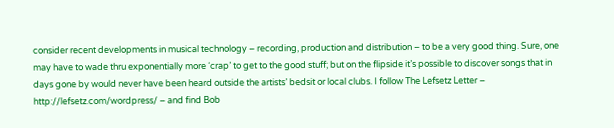consider recent developments in musical technology – recording, production and distribution – to be a very good thing. Sure, one may have to wade thru exponentially more ‘crap’ to get to the good stuff; but on the flipside it’s possible to discover songs that in days gone by would never have been heard outside the artists’ bedsit or local clubs. I follow The Lefsetz Letter – http://lefsetz.com/wordpress/ – and find Bob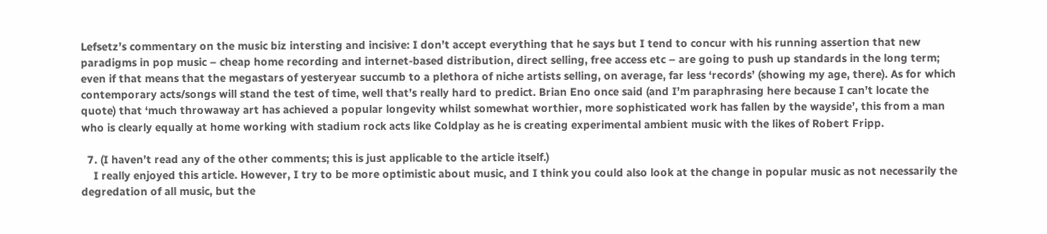Lefsetz’s commentary on the music biz intersting and incisive: I don’t accept everything that he says but I tend to concur with his running assertion that new paradigms in pop music – cheap home recording and internet-based distribution, direct selling, free access etc – are going to push up standards in the long term; even if that means that the megastars of yesteryear succumb to a plethora of niche artists selling, on average, far less ‘records’ (showing my age, there). As for which contemporary acts/songs will stand the test of time, well that’s really hard to predict. Brian Eno once said (and I’m paraphrasing here because I can’t locate the quote) that ‘much throwaway art has achieved a popular longevity whilst somewhat worthier, more sophisticated work has fallen by the wayside’, this from a man who is clearly equally at home working with stadium rock acts like Coldplay as he is creating experimental ambient music with the likes of Robert Fripp.

  7. (I haven’t read any of the other comments; this is just applicable to the article itself.)
    I really enjoyed this article. However, I try to be more optimistic about music, and I think you could also look at the change in popular music as not necessarily the degredation of all music, but the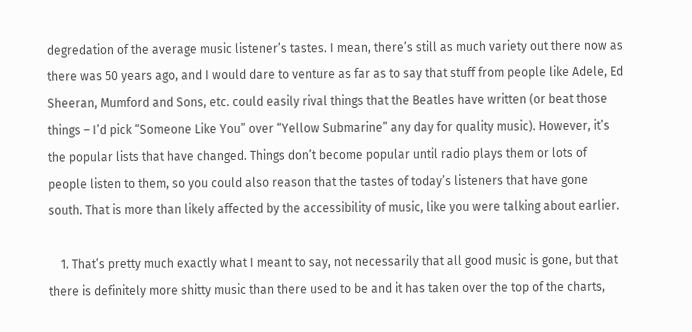degredation of the average music listener’s tastes. I mean, there’s still as much variety out there now as there was 50 years ago, and I would dare to venture as far as to say that stuff from people like Adele, Ed Sheeran, Mumford and Sons, etc. could easily rival things that the Beatles have written (or beat those things – I’d pick “Someone Like You” over “Yellow Submarine” any day for quality music). However, it’s the popular lists that have changed. Things don’t become popular until radio plays them or lots of people listen to them, so you could also reason that the tastes of today’s listeners that have gone south. That is more than likely affected by the accessibility of music, like you were talking about earlier.

    1. That’s pretty much exactly what I meant to say, not necessarily that all good music is gone, but that there is definitely more shitty music than there used to be and it has taken over the top of the charts,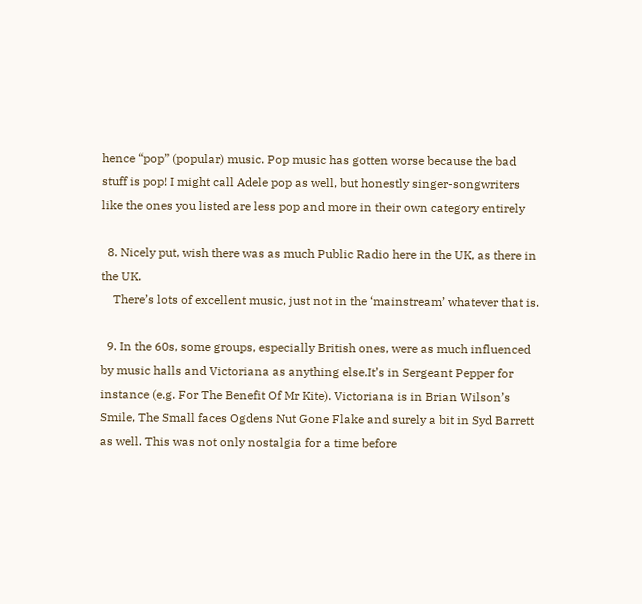hence “pop” (popular) music. Pop music has gotten worse because the bad stuff is pop! I might call Adele pop as well, but honestly singer-songwriters like the ones you listed are less pop and more in their own category entirely

  8. Nicely put, wish there was as much Public Radio here in the UK, as there in the UK.
    There’s lots of excellent music, just not in the ‘mainstream’ whatever that is.

  9. In the 60s, some groups, especially British ones, were as much influenced by music halls and Victoriana as anything else.It’s in Sergeant Pepper for instance (e.g. For The Benefit Of Mr Kite). Victoriana is in Brian Wilson’s Smile, The Small faces Ogdens Nut Gone Flake and surely a bit in Syd Barrett as well. This was not only nostalgia for a time before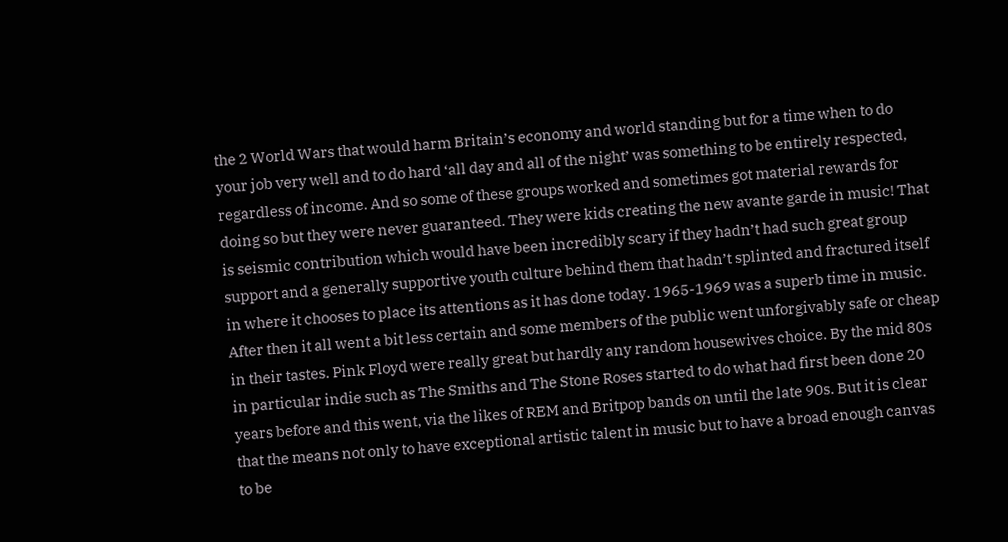the 2 World Wars that would harm Britain’s economy and world standing but for a time when to do your job very well and to do hard ‘all day and all of the night’ was something to be entirely respected, regardless of income. And so some of these groups worked and sometimes got material rewards for doing so but they were never guaranteed. They were kids creating the new avante garde in music! That is seismic contribution which would have been incredibly scary if they hadn’t had such great group support and a generally supportive youth culture behind them that hadn’t splinted and fractured itself in where it chooses to place its attentions as it has done today. 1965-1969 was a superb time in music. After then it all went a bit less certain and some members of the public went unforgivably safe or cheap in their tastes. Pink Floyd were really great but hardly any random housewives choice. By the mid 80s in particular indie such as The Smiths and The Stone Roses started to do what had first been done 20 years before and this went, via the likes of REM and Britpop bands on until the late 90s. But it is clear that the means not only to have exceptional artistic talent in music but to have a broad enough canvas to be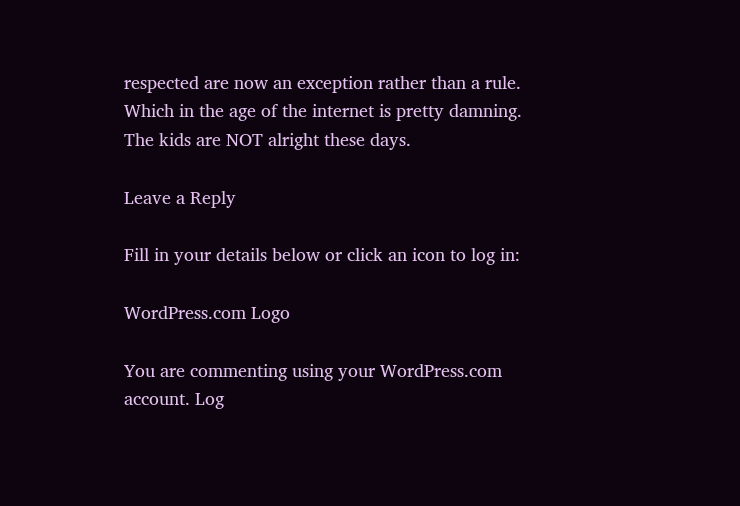respected are now an exception rather than a rule. Which in the age of the internet is pretty damning. The kids are NOT alright these days.

Leave a Reply

Fill in your details below or click an icon to log in:

WordPress.com Logo

You are commenting using your WordPress.com account. Log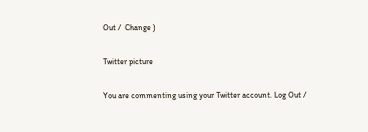Out /  Change )

Twitter picture

You are commenting using your Twitter account. Log Out /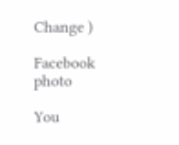Change )

Facebook photo

You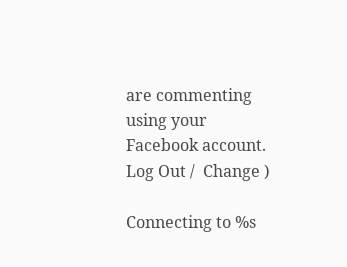are commenting using your Facebook account. Log Out /  Change )

Connecting to %s